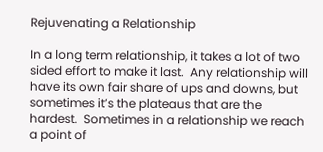Rejuvenating a Relationship

In a long term relationship, it takes a lot of two sided effort to make it last.  Any relationship will have its own fair share of ups and downs, but sometimes it’s the plateaus that are the hardest.  Sometimes in a relationship we reach a point of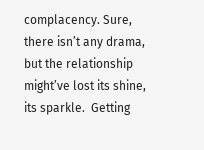complacency. Sure, there isn’t any drama, but the relationship might’ve lost its shine, its sparkle.  Getting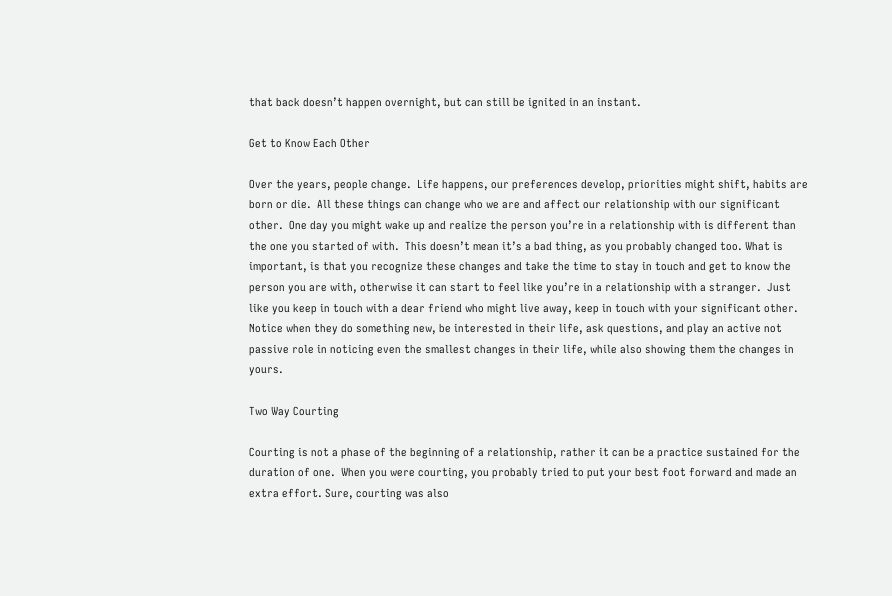that back doesn’t happen overnight, but can still be ignited in an instant.

Get to Know Each Other

Over the years, people change.  Life happens, our preferences develop, priorities might shift, habits are born or die.  All these things can change who we are and affect our relationship with our significant other.  One day you might wake up and realize the person you’re in a relationship with is different than the one you started of with.  This doesn’t mean it’s a bad thing, as you probably changed too. What is important, is that you recognize these changes and take the time to stay in touch and get to know the person you are with, otherwise it can start to feel like you’re in a relationship with a stranger.  Just like you keep in touch with a dear friend who might live away, keep in touch with your significant other. Notice when they do something new, be interested in their life, ask questions, and play an active not passive role in noticing even the smallest changes in their life, while also showing them the changes in yours.

Two Way Courting

Courting is not a phase of the beginning of a relationship, rather it can be a practice sustained for the duration of one.  When you were courting, you probably tried to put your best foot forward and made an extra effort. Sure, courting was also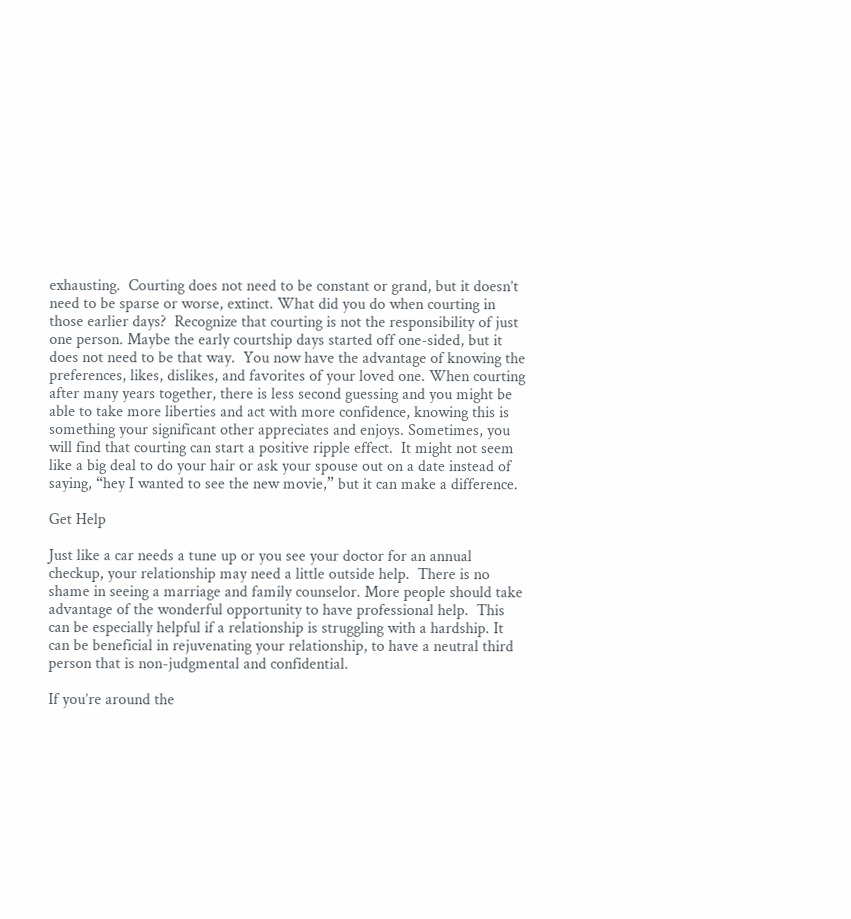exhausting.  Courting does not need to be constant or grand, but it doesn’t need to be sparse or worse, extinct. What did you do when courting in those earlier days?  Recognize that courting is not the responsibility of just one person. Maybe the early courtship days started off one-sided, but it does not need to be that way.  You now have the advantage of knowing the preferences, likes, dislikes, and favorites of your loved one. When courting after many years together, there is less second guessing and you might be able to take more liberties and act with more confidence, knowing this is something your significant other appreciates and enjoys. Sometimes, you will find that courting can start a positive ripple effect.  It might not seem like a big deal to do your hair or ask your spouse out on a date instead of saying, “hey I wanted to see the new movie,” but it can make a difference.

Get Help

Just like a car needs a tune up or you see your doctor for an annual checkup, your relationship may need a little outside help.  There is no shame in seeing a marriage and family counselor. More people should take advantage of the wonderful opportunity to have professional help.  This can be especially helpful if a relationship is struggling with a hardship. It can be beneficial in rejuvenating your relationship, to have a neutral third person that is non-judgmental and confidential.

If you’re around the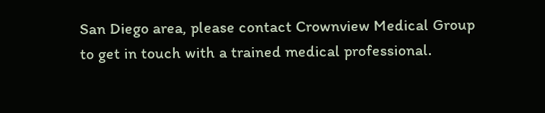San Diego area, please contact Crownview Medical Group to get in touch with a trained medical professional.